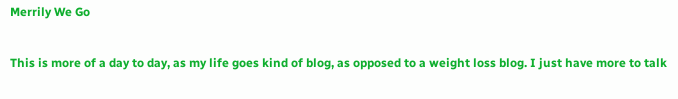Merrily We Go

This is more of a day to day, as my life goes kind of blog, as opposed to a weight loss blog. I just have more to talk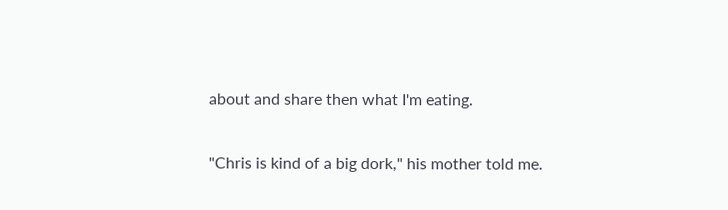about and share then what I'm eating.

"Chris is kind of a big dork," his mother told me.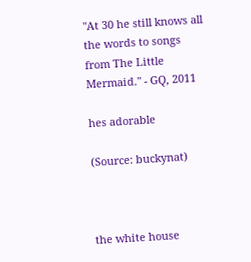"At 30 he still knows all the words to songs from The Little Mermaid." - GQ, 2011

hes adorable

(Source: buckynat)



the white house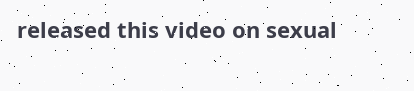released this video on sexual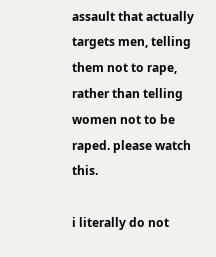assault that actually targets men, telling them not to rape, rather than telling women not to be raped. please watch this.

i literally do not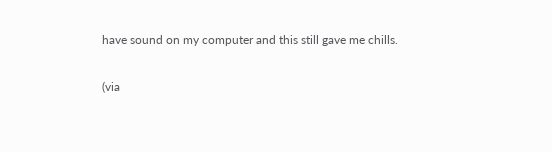have sound on my computer and this still gave me chills.

(via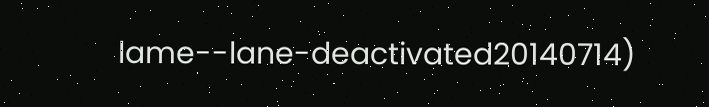lame--lane-deactivated20140714)